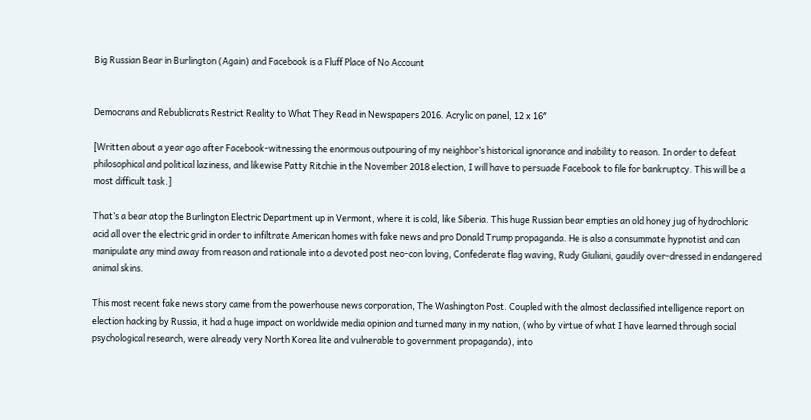Big Russian Bear in Burlington (Again) and Facebook is a Fluff Place of No Account


Democrans and Rebublicrats Restrict Reality to What They Read in Newspapers 2016. Acrylic on panel, 12 x 16″

[Written about a year ago after Facebook-witnessing the enormous outpouring of my neighbor’s historical ignorance and inability to reason. In order to defeat philosophical and political laziness, and likewise Patty Ritchie in the November 2018 election, I will have to persuade Facebook to file for bankruptcy. This will be a most difficult task.]

That’s a bear atop the Burlington Electric Department up in Vermont, where it is cold, like Siberia. This huge Russian bear empties an old honey jug of hydrochloric acid all over the electric grid in order to infiltrate American homes with fake news and pro Donald Trump propaganda. He is also a consummate hypnotist and can manipulate any mind away from reason and rationale into a devoted post neo-con loving, Confederate flag waving, Rudy Giuliani, gaudily over-dressed in endangered animal skins.

This most recent fake news story came from the powerhouse news corporation, The Washington Post. Coupled with the almost declassified intelligence report on election hacking by Russia, it had a huge impact on worldwide media opinion and turned many in my nation, (who by virtue of what I have learned through social psychological research, were already very North Korea lite and vulnerable to government propaganda), into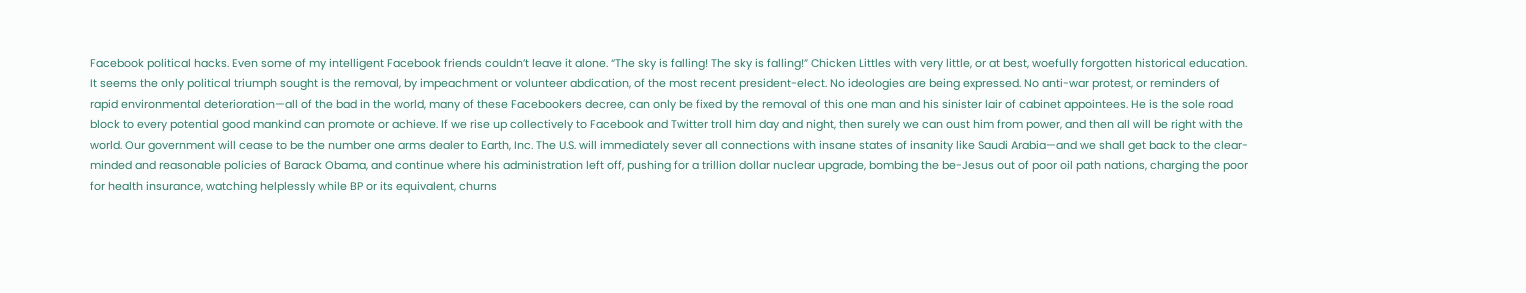Facebook political hacks. Even some of my intelligent Facebook friends couldn’t leave it alone. “The sky is falling! The sky is falling!” Chicken Littles with very little, or at best, woefully forgotten historical education. It seems the only political triumph sought is the removal, by impeachment or volunteer abdication, of the most recent president-elect. No ideologies are being expressed. No anti-war protest, or reminders of rapid environmental deterioration—all of the bad in the world, many of these Facebookers decree, can only be fixed by the removal of this one man and his sinister lair of cabinet appointees. He is the sole road block to every potential good mankind can promote or achieve. If we rise up collectively to Facebook and Twitter troll him day and night, then surely we can oust him from power, and then all will be right with the world. Our government will cease to be the number one arms dealer to Earth, Inc. The U.S. will immediately sever all connections with insane states of insanity like Saudi Arabia—and we shall get back to the clear-minded and reasonable policies of Barack Obama, and continue where his administration left off, pushing for a trillion dollar nuclear upgrade, bombing the be-Jesus out of poor oil path nations, charging the poor for health insurance, watching helplessly while BP or its equivalent, churns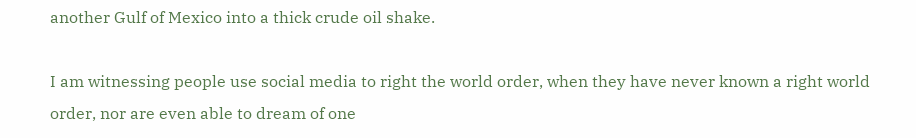another Gulf of Mexico into a thick crude oil shake.

I am witnessing people use social media to right the world order, when they have never known a right world order, nor are even able to dream of one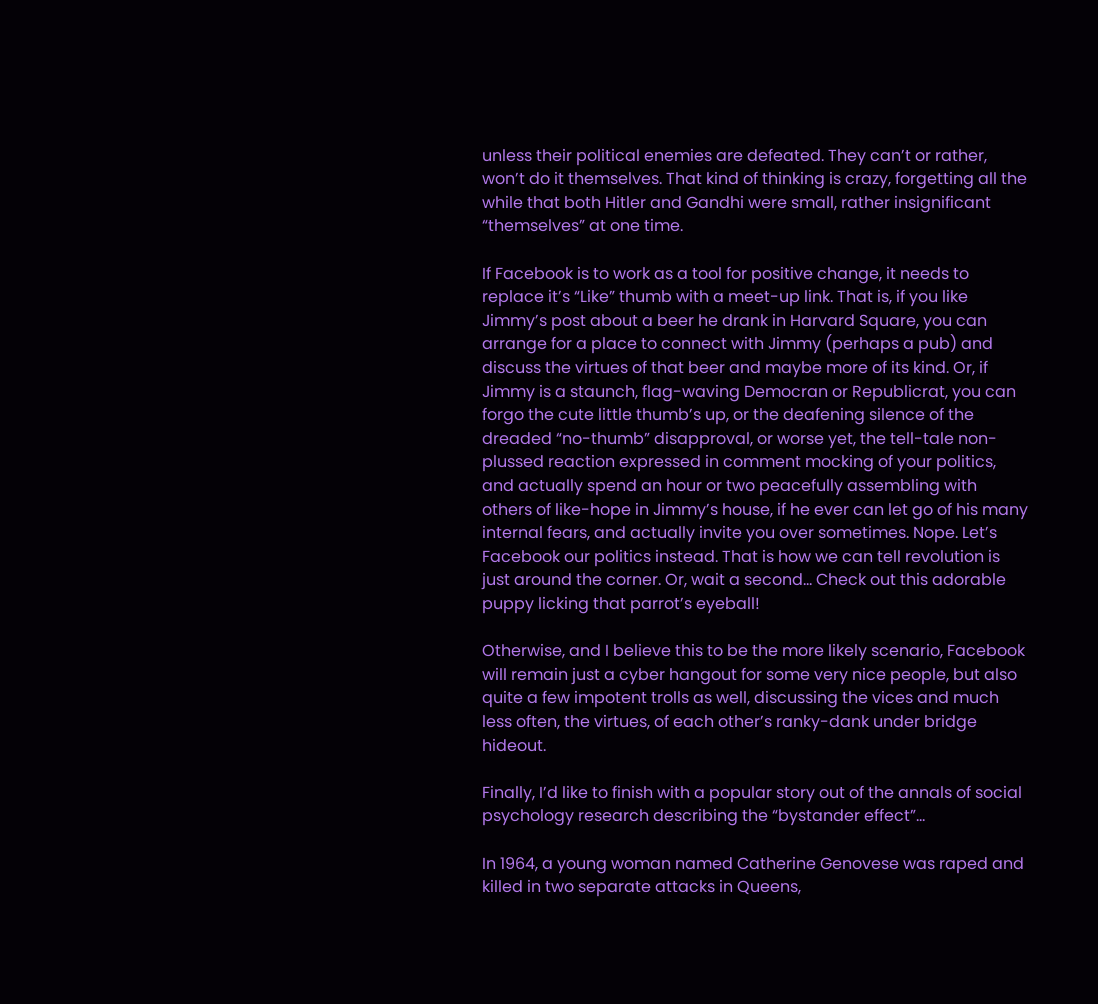unless their political enemies are defeated. They can’t or rather, won’t do it themselves. That kind of thinking is crazy, forgetting all the while that both Hitler and Gandhi were small, rather insignificant “themselves” at one time.

If Facebook is to work as a tool for positive change, it needs to replace it’s “Like” thumb with a meet-up link. That is, if you like Jimmy’s post about a beer he drank in Harvard Square, you can arrange for a place to connect with Jimmy (perhaps a pub) and discuss the virtues of that beer and maybe more of its kind. Or, if Jimmy is a staunch, flag-waving Democran or Republicrat, you can forgo the cute little thumb’s up, or the deafening silence of the dreaded “no-thumb” disapproval, or worse yet, the tell-tale non-plussed reaction expressed in comment mocking of your politics, and actually spend an hour or two peacefully assembling with others of like-hope in Jimmy’s house, if he ever can let go of his many internal fears, and actually invite you over sometimes. Nope. Let’s Facebook our politics instead. That is how we can tell revolution is just around the corner. Or, wait a second… Check out this adorable puppy licking that parrot’s eyeball!

Otherwise, and I believe this to be the more likely scenario, Facebook will remain just a cyber hangout for some very nice people, but also quite a few impotent trolls as well, discussing the vices and much less often, the virtues, of each other’s ranky-dank under bridge hideout.

Finally, I’d like to finish with a popular story out of the annals of social psychology research describing the “bystander effect”…

In 1964, a young woman named Catherine Genovese was raped and killed in two separate attacks in Queens,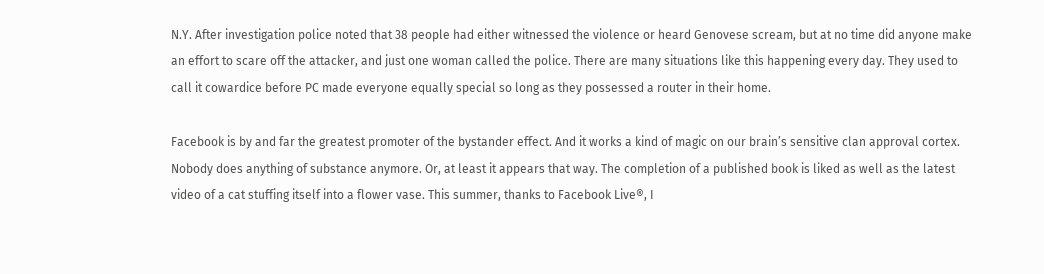N.Y. After investigation police noted that 38 people had either witnessed the violence or heard Genovese scream, but at no time did anyone make an effort to scare off the attacker, and just one woman called the police. There are many situations like this happening every day. They used to call it cowardice before PC made everyone equally special so long as they possessed a router in their home.

Facebook is by and far the greatest promoter of the bystander effect. And it works a kind of magic on our brain’s sensitive clan approval cortex. Nobody does anything of substance anymore. Or, at least it appears that way. The completion of a published book is liked as well as the latest video of a cat stuffing itself into a flower vase. This summer, thanks to Facebook Live®, I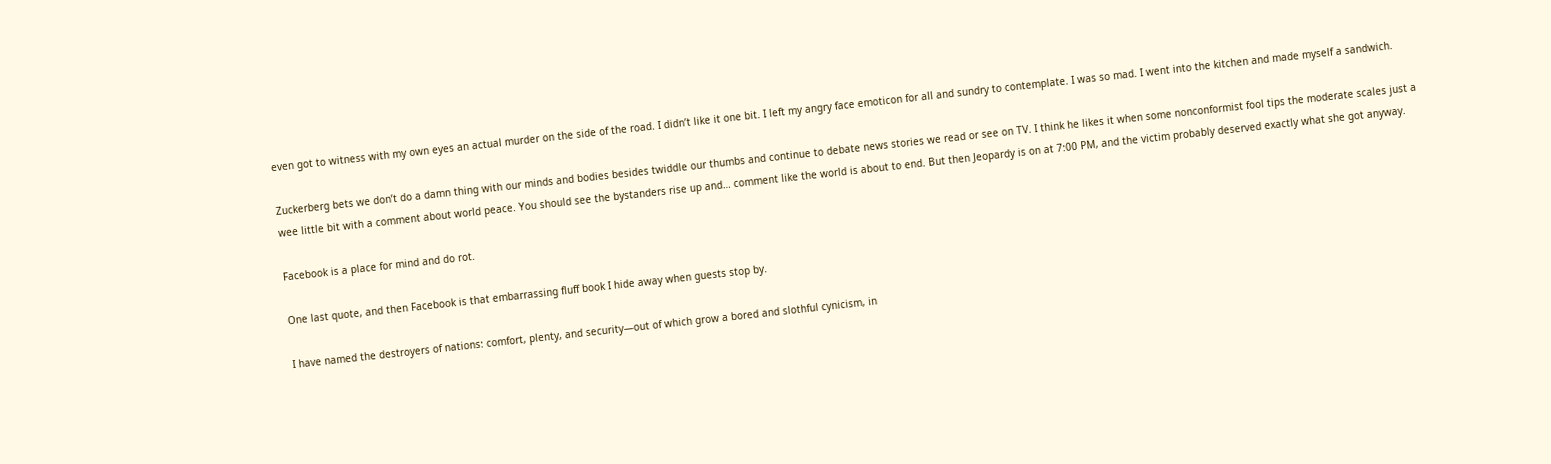even got to witness with my own eyes an actual murder on the side of the road. I didn’t like it one bit. I left my angry face emoticon for all and sundry to contemplate. I was so mad. I went into the kitchen and made myself a sandwich.

Zuckerberg bets we don’t do a damn thing with our minds and bodies besides twiddle our thumbs and continue to debate news stories we read or see on TV. I think he likes it when some nonconformist fool tips the moderate scales just a wee little bit with a comment about world peace. You should see the bystanders rise up and… comment like the world is about to end. But then Jeopardy is on at 7:00 PM, and the victim probably deserved exactly what she got anyway.

Facebook is a place for mind and do rot.

One last quote, and then Facebook is that embarrassing fluff book I hide away when guests stop by.

I have named the destroyers of nations: comfort, plenty, and security—out of which grow a bored and slothful cynicism, in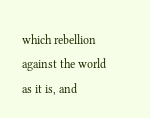which rebellion against the world as it is, and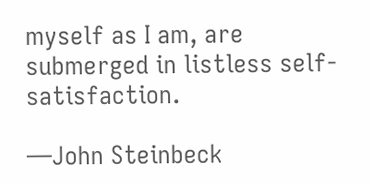myself as I am, are submerged in listless self-satisfaction.

—John Steinbeck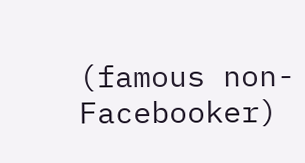(famous non-Facebooker)